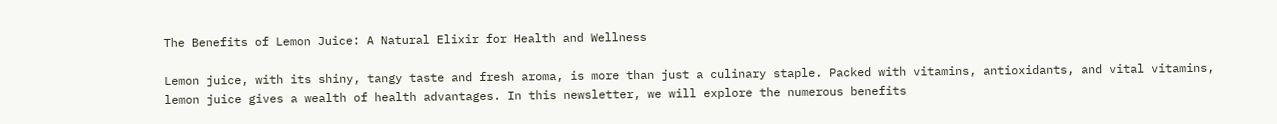The Benefits of Lemon Juice: A Natural Elixir for Health and Wellness

Lemon juice, with its shiny, tangy taste and fresh aroma, is more than just a culinary staple. Packed with vitamins, antioxidants, and vital vitamins, lemon juice gives a wealth of health advantages. In this newsletter, we will explore the numerous benefits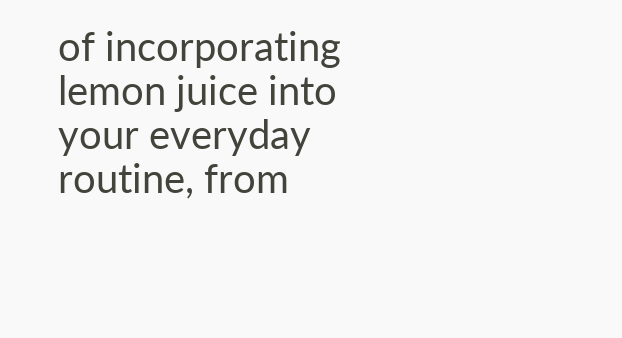of incorporating lemon juice into your everyday routine, from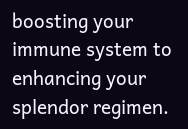boosting your immune system to enhancing your splendor regimen.